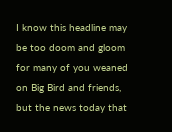I know this headline may be too doom and gloom for many of you weaned on Big Bird and friends, but the news today that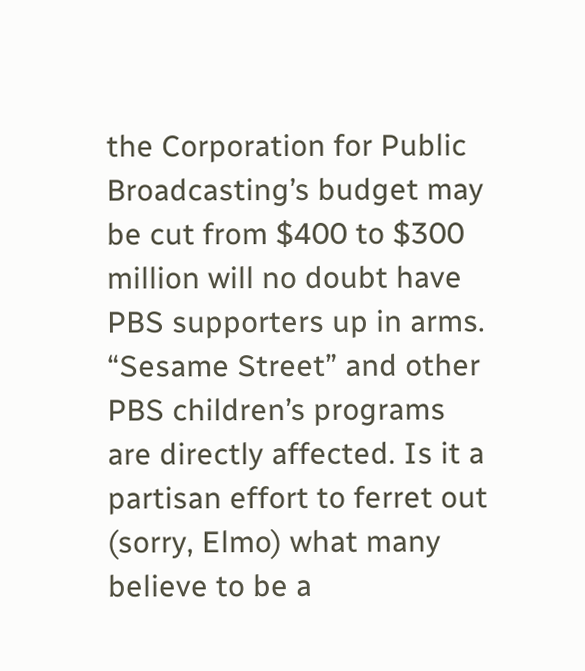the Corporation for Public Broadcasting’s budget may be cut from $400 to $300 million will no doubt have PBS supporters up in arms. “Sesame Street” and other PBS children’s programs are directly affected. Is it a partisan effort to ferret out (sorry, Elmo) what many believe to be a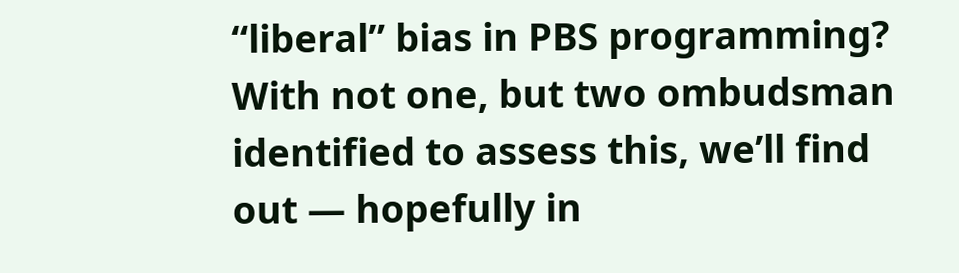“liberal” bias in PBS programming? With not one, but two ombudsman identified to assess this, we’ll find out — hopefully in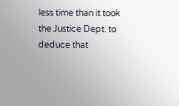less time than it took the Justice Dept. to deduce that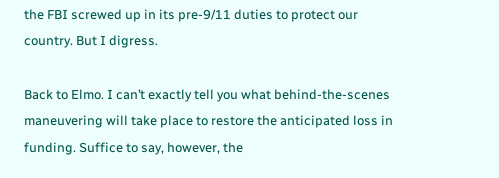the FBI screwed up in its pre-9/11 duties to protect our country. But I digress.

Back to Elmo. I can’t exactly tell you what behind-the-scenes maneuvering will take place to restore the anticipated loss in funding. Suffice to say, however, the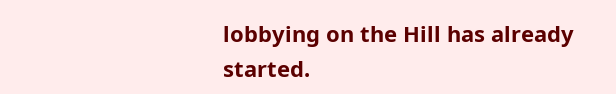lobbying on the Hill has already started.